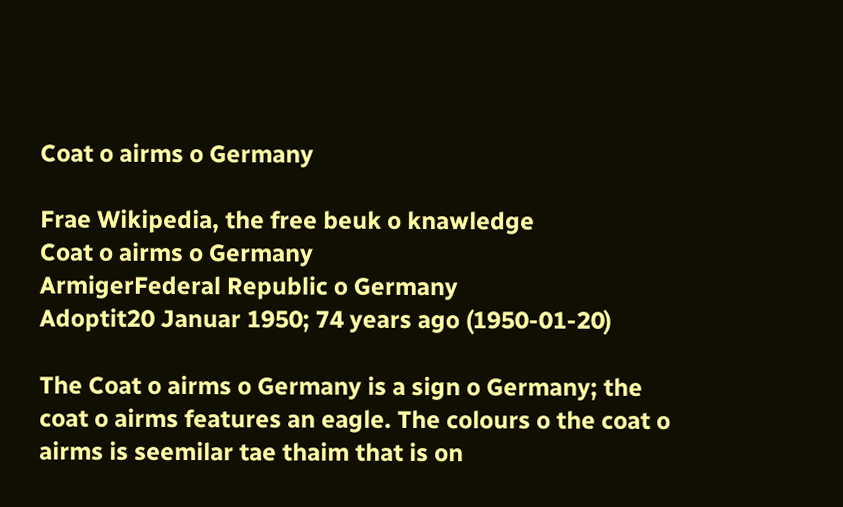Coat o airms o Germany

Frae Wikipedia, the free beuk o knawledge
Coat o airms o Germany
ArmigerFederal Republic o Germany
Adoptit20 Januar 1950; 74 years ago (1950-01-20)

The Coat o airms o Germany is a sign o Germany; the coat o airms features an eagle. The colours o the coat o airms is seemilar tae thaim that is on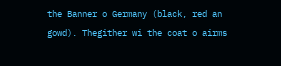the Banner o Germany (black, red an gowd). Thegither wi the coat o airms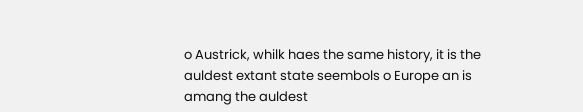o Austrick, whilk haes the same history, it is the auldest extant state seembols o Europe an is amang the auldest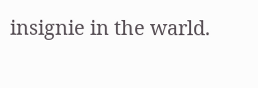insignie in the warld.